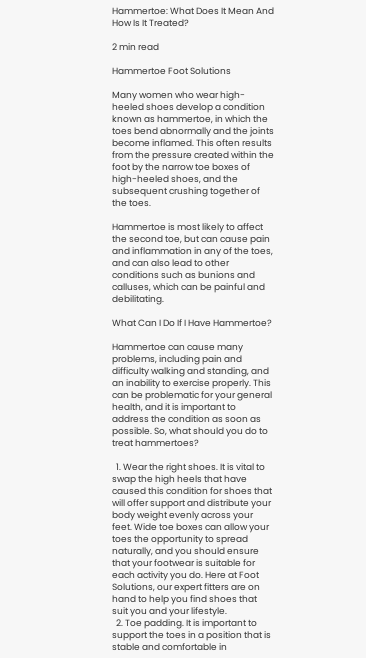Hammertoe: What Does It Mean And How Is It Treated?

2 min read

Hammertoe Foot Solutions

Many women who wear high-heeled shoes develop a condition known as hammertoe, in which the toes bend abnormally and the joints become inflamed. This often results from the pressure created within the foot by the narrow toe boxes of high-heeled shoes, and the subsequent crushing together of the toes.

Hammertoe is most likely to affect the second toe, but can cause pain and inflammation in any of the toes, and can also lead to other conditions such as bunions and calluses, which can be painful and debilitating.

What Can I Do If I Have Hammertoe?

Hammertoe can cause many problems, including pain and difficulty walking and standing, and an inability to exercise properly. This can be problematic for your general health, and it is important to address the condition as soon as possible. So, what should you do to treat hammertoes?

  1. Wear the right shoes. It is vital to swap the high heels that have caused this condition for shoes that will offer support and distribute your body weight evenly across your feet. Wide toe boxes can allow your toes the opportunity to spread naturally, and you should ensure that your footwear is suitable for each activity you do. Here at Foot Solutions, our expert fitters are on hand to help you find shoes that suit you and your lifestyle.
  2. Toe padding. It is important to support the toes in a position that is stable and comfortable in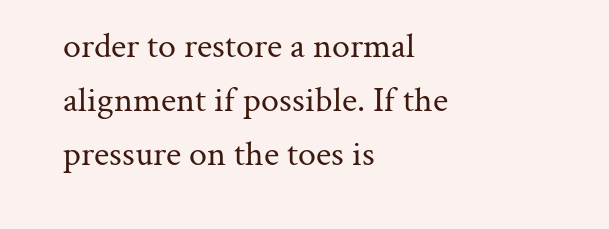order to restore a normal alignment if possible. If the pressure on the toes is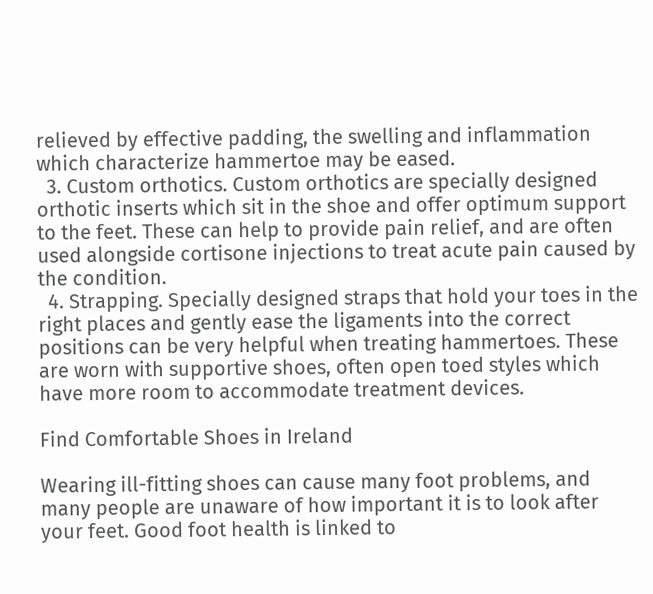relieved by effective padding, the swelling and inflammation which characterize hammertoe may be eased.
  3. Custom orthotics. Custom orthotics are specially designed orthotic inserts which sit in the shoe and offer optimum support to the feet. These can help to provide pain relief, and are often used alongside cortisone injections to treat acute pain caused by the condition.
  4. Strapping. Specially designed straps that hold your toes in the right places and gently ease the ligaments into the correct positions can be very helpful when treating hammertoes. These are worn with supportive shoes, often open toed styles which have more room to accommodate treatment devices.

Find Comfortable Shoes in Ireland

Wearing ill-fitting shoes can cause many foot problems, and many people are unaware of how important it is to look after your feet. Good foot health is linked to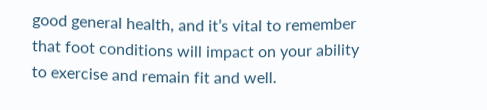good general health, and it’s vital to remember that foot conditions will impact on your ability to exercise and remain fit and well.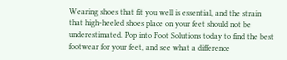Wearing shoes that fit you well is essential, and the strain that high-heeled shoes place on your feet should not be underestimated. Pop into Foot Solutions today to find the best footwear for your feet, and see what a difference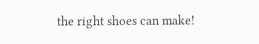the right shoes can make!